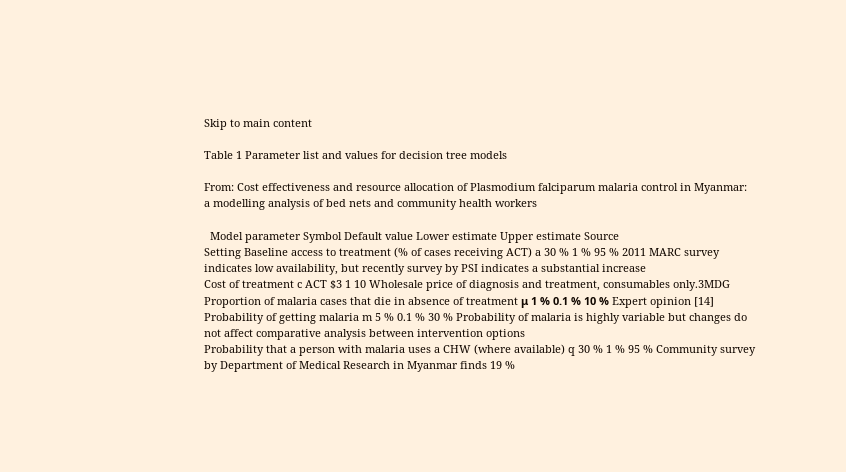Skip to main content

Table 1 Parameter list and values for decision tree models

From: Cost effectiveness and resource allocation of Plasmodium falciparum malaria control in Myanmar: a modelling analysis of bed nets and community health workers

  Model parameter Symbol Default value Lower estimate Upper estimate Source
Setting Baseline access to treatment (% of cases receiving ACT) a 30 % 1 % 95 % 2011 MARC survey indicates low availability, but recently survey by PSI indicates a substantial increase
Cost of treatment c ACT $3 1 10 Wholesale price of diagnosis and treatment, consumables only.3MDG
Proportion of malaria cases that die in absence of treatment μ 1 % 0.1 % 10 % Expert opinion [14]
Probability of getting malaria m 5 % 0.1 % 30 % Probability of malaria is highly variable but changes do not affect comparative analysis between intervention options
Probability that a person with malaria uses a CHW (where available) q 30 % 1 % 95 % Community survey by Department of Medical Research in Myanmar finds 19 %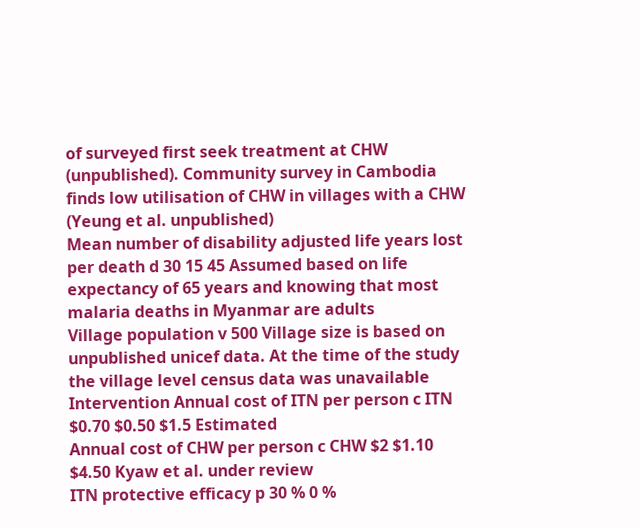of surveyed first seek treatment at CHW (unpublished). Community survey in Cambodia finds low utilisation of CHW in villages with a CHW (Yeung et al. unpublished)
Mean number of disability adjusted life years lost per death d 30 15 45 Assumed based on life expectancy of 65 years and knowing that most malaria deaths in Myanmar are adults
Village population v 500 Village size is based on unpublished unicef data. At the time of the study the village level census data was unavailable
Intervention Annual cost of ITN per person c ITN $0.70 $0.50 $1.5 Estimated
Annual cost of CHW per person c CHW $2 $1.10 $4.50 Kyaw et al. under review
ITN protective efficacy p 30 % 0 %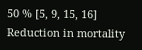50 % [5, 9, 15, 16]
Reduction in mortality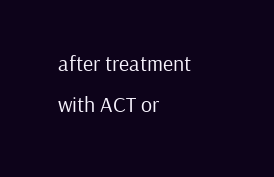after treatment with ACT or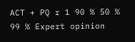ACT + PQ r 1 90 % 50 % 99 % Expert opinion